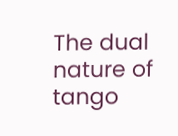The dual nature of tango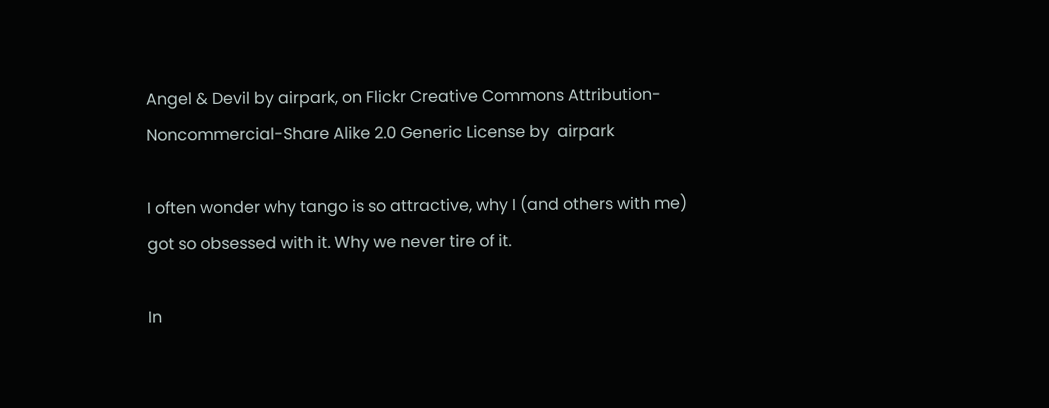Angel & Devil by airpark, on Flickr Creative Commons Attribution-Noncommercial-Share Alike 2.0 Generic License by  airpark

I often wonder why tango is so attractive, why I (and others with me) got so obsessed with it. Why we never tire of it.

In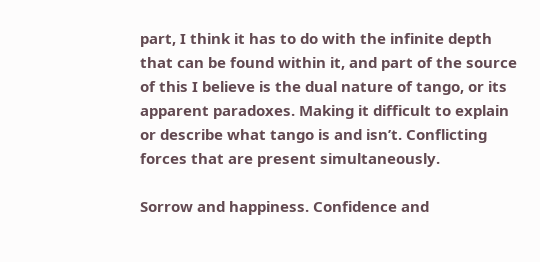part, I think it has to do with the infinite depth that can be found within it, and part of the source of this I believe is the dual nature of tango, or its apparent paradoxes. Making it difficult to explain or describe what tango is and isn’t. Conflicting forces that are present simultaneously.

Sorrow and happiness. Confidence and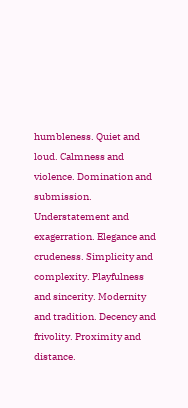humbleness. Quiet and loud. Calmness and violence. Domination and submission. Understatement and exagerration. Elegance and crudeness. Simplicity and complexity. Playfulness and sincerity. Modernity and tradition. Decency and frivolity. Proximity and distance.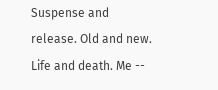Suspense and release. Old and new. Life and death. Me --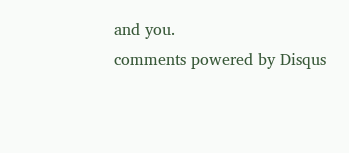and you.
comments powered by Disqus